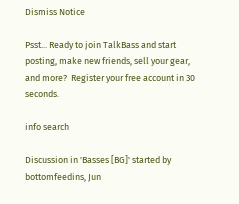Dismiss Notice

Psst... Ready to join TalkBass and start posting, make new friends, sell your gear, and more?  Register your free account in 30 seconds.

info search

Discussion in 'Basses [BG]' started by bottomfeedins, Jun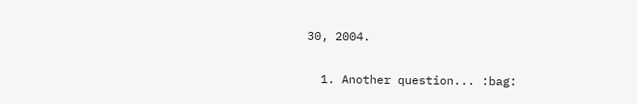30, 2004.

  1. Another question... :bag: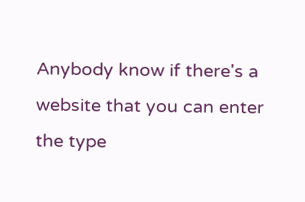Anybody know if there's a website that you can enter the type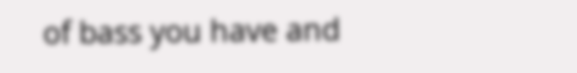of bass you have and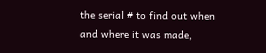the serial # to find out when and where it was made,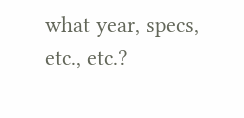what year, specs, etc., etc.?